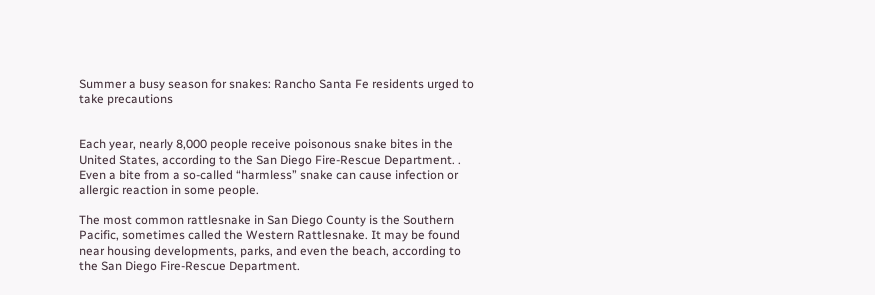Summer a busy season for snakes: Rancho Santa Fe residents urged to take precautions


Each year, nearly 8,000 people receive poisonous snake bites in the United States, according to the San Diego Fire-Rescue Department. . Even a bite from a so-called “harmless” snake can cause infection or allergic reaction in some people.

The most common rattlesnake in San Diego County is the Southern Pacific, sometimes called the Western Rattlesnake. It may be found near housing developments, parks, and even the beach, according to the San Diego Fire-Rescue Department.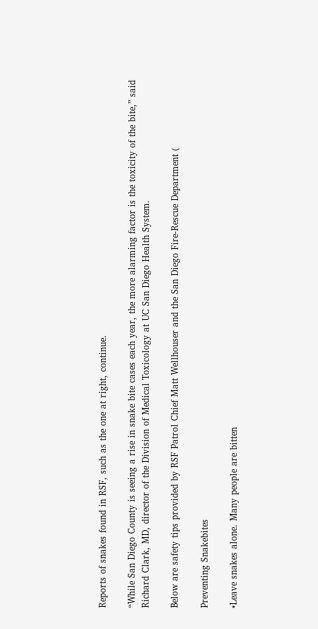Reports of snakes found in RSF, such as the one at right, continue.

“While San Diego County is seeing a rise in snake bite cases each year, the more alarming factor is the toxicity of the bite,” said Richard Clark, MD, director of the Division of Medical Toxicology at UC San Diego Health System.

Below are safety tips provided by RSF Patrol Chief Matt Wellhouser and the San Diego Fire-Rescue Department (

Preventing Snakebites

•Leave snakes alone. Many people are bitten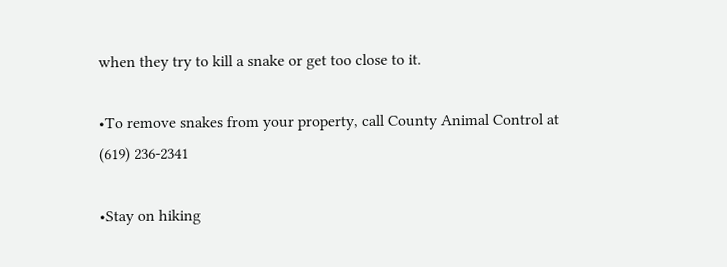when they try to kill a snake or get too close to it.

•To remove snakes from your property, call County Animal Control at (619) 236-2341

•Stay on hiking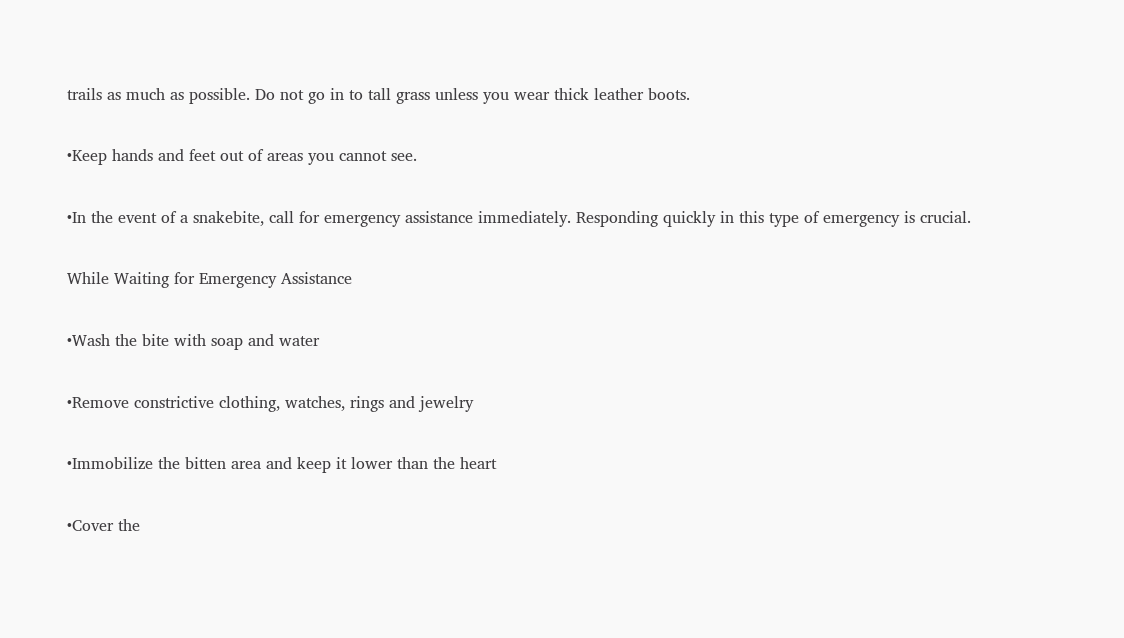trails as much as possible. Do not go in to tall grass unless you wear thick leather boots.

•Keep hands and feet out of areas you cannot see.

•In the event of a snakebite, call for emergency assistance immediately. Responding quickly in this type of emergency is crucial.

While Waiting for Emergency Assistance

•Wash the bite with soap and water

•Remove constrictive clothing, watches, rings and jewelry

•Immobilize the bitten area and keep it lower than the heart

•Cover the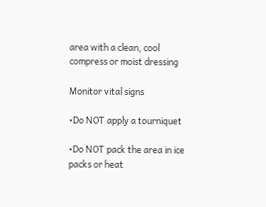area with a clean, cool compress or moist dressing

Monitor vital signs

•Do NOT apply a tourniquet

•Do NOT pack the area in ice packs or heat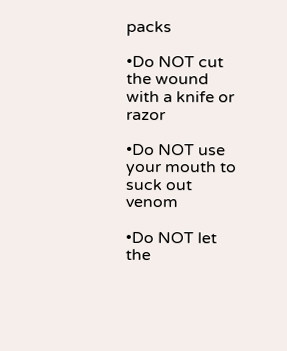packs

•Do NOT cut the wound with a knife or razor

•Do NOT use your mouth to suck out venom

•Do NOT let the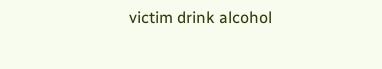victim drink alcohol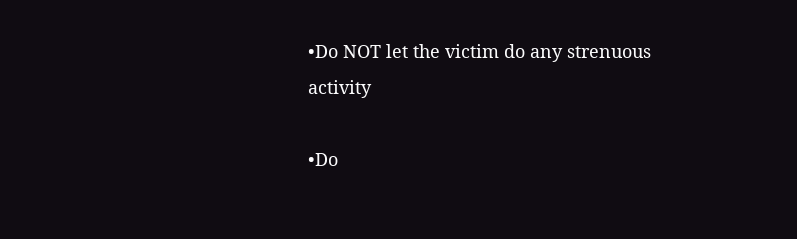•Do NOT let the victim do any strenuous activity

•Do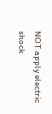NOT apply electric shock